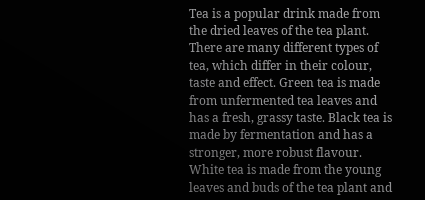Tea is a popular drink made from the dried leaves of the tea plant. There are many different types of tea, which differ in their colour, taste and effect. Green tea is made from unfermented tea leaves and has a fresh, grassy taste. Black tea is made by fermentation and has a stronger, more robust flavour. White tea is made from the young leaves and buds of the tea plant and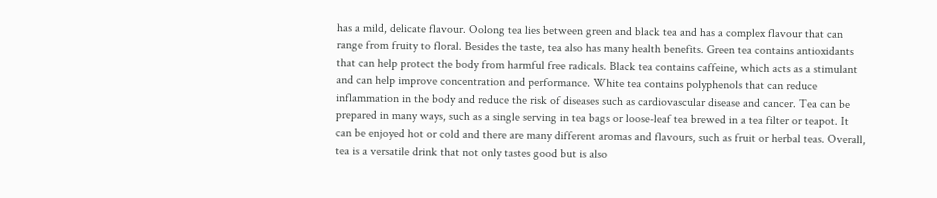has a mild, delicate flavour. Oolong tea lies between green and black tea and has a complex flavour that can range from fruity to floral. Besides the taste, tea also has many health benefits. Green tea contains antioxidants that can help protect the body from harmful free radicals. Black tea contains caffeine, which acts as a stimulant and can help improve concentration and performance. White tea contains polyphenols that can reduce inflammation in the body and reduce the risk of diseases such as cardiovascular disease and cancer. Tea can be prepared in many ways, such as a single serving in tea bags or loose-leaf tea brewed in a tea filter or teapot. It can be enjoyed hot or cold and there are many different aromas and flavours, such as fruit or herbal teas. Overall, tea is a versatile drink that not only tastes good but is also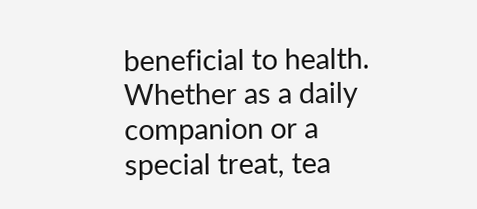beneficial to health. Whether as a daily companion or a special treat, tea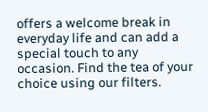offers a welcome break in everyday life and can add a special touch to any occasion. Find the tea of your choice using our filters.